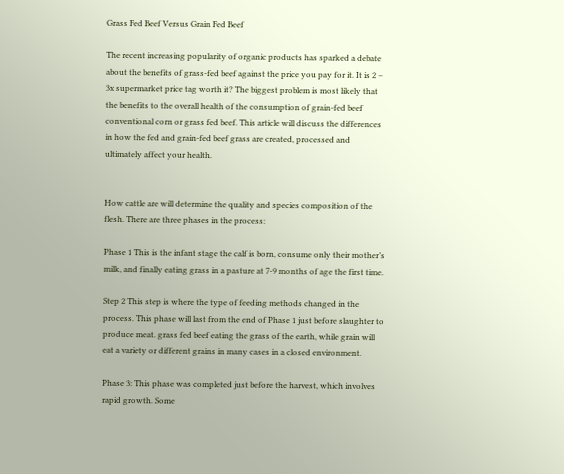Grass Fed Beef Versus Grain Fed Beef

The recent increasing popularity of organic products has sparked a debate about the benefits of grass-fed beef against the price you pay for it. It is 2 – 3x supermarket price tag worth it? The biggest problem is most likely that the benefits to the overall health of the consumption of grain-fed beef conventional corn or grass fed beef. This article will discuss the differences in how the fed and grain-fed beef grass are created, processed and ultimately affect your health.


How cattle are will determine the quality and species composition of the flesh. There are three phases in the process:

Phase 1 This is the infant stage the calf is born, consume only their mother’s milk, and finally eating grass in a pasture at 7-9 months of age the first time.

Step 2 This step is where the type of feeding methods changed in the process. This phase will last from the end of Phase 1 just before slaughter to produce meat. grass fed beef eating the grass of the earth, while grain will eat a variety or different grains in many cases in a closed environment.

Phase 3: This phase was completed just before the harvest, which involves rapid growth. Some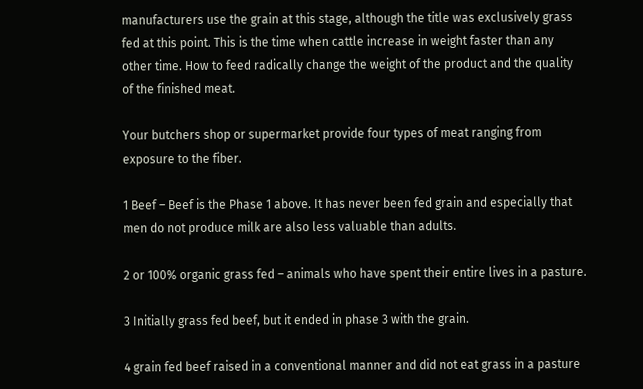manufacturers use the grain at this stage, although the title was exclusively grass fed at this point. This is the time when cattle increase in weight faster than any other time. How to feed radically change the weight of the product and the quality of the finished meat.

Your butchers shop or supermarket provide four types of meat ranging from exposure to the fiber.

1 Beef – Beef is the Phase 1 above. It has never been fed grain and especially that men do not produce milk are also less valuable than adults.

2 or 100% organic grass fed – animals who have spent their entire lives in a pasture.

3 Initially grass fed beef, but it ended in phase 3 with the grain.

4 grain fed beef raised in a conventional manner and did not eat grass in a pasture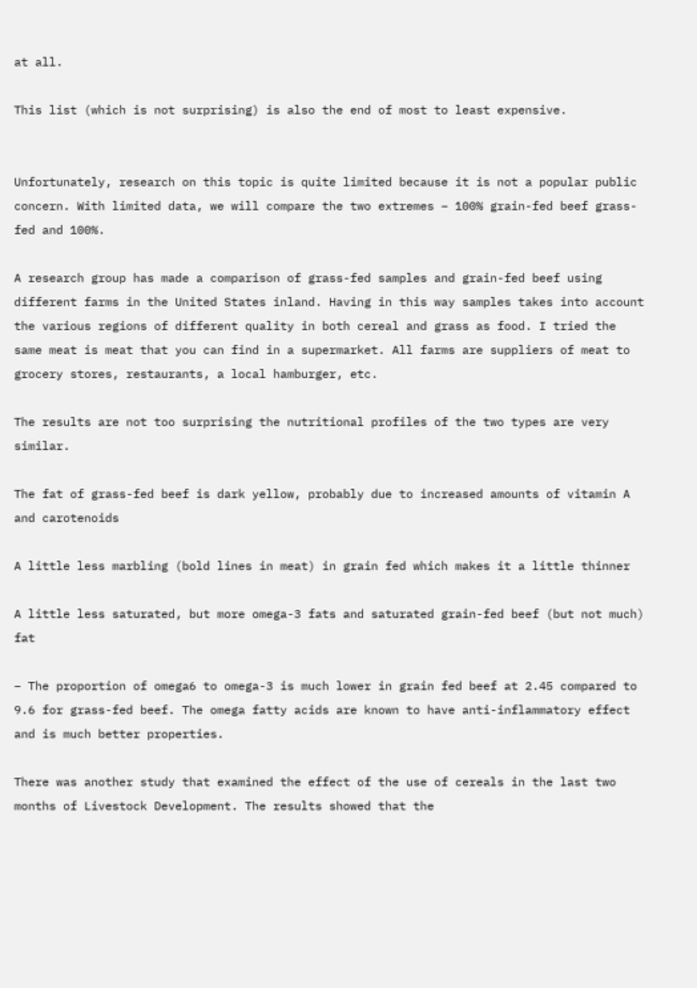at all.

This list (which is not surprising) is also the end of most to least expensive.


Unfortunately, research on this topic is quite limited because it is not a popular public concern. With limited data, we will compare the two extremes – 100% grain-fed beef grass-fed and 100%.

A research group has made a comparison of grass-fed samples and grain-fed beef using different farms in the United States inland. Having in this way samples takes into account the various regions of different quality in both cereal and grass as food. I tried the same meat is meat that you can find in a supermarket. All farms are suppliers of meat to grocery stores, restaurants, a local hamburger, etc.

The results are not too surprising the nutritional profiles of the two types are very similar.

The fat of grass-fed beef is dark yellow, probably due to increased amounts of vitamin A and carotenoids

A little less marbling (bold lines in meat) in grain fed which makes it a little thinner

A little less saturated, but more omega-3 fats and saturated grain-fed beef (but not much) fat

– The proportion of omega6 to omega-3 is much lower in grain fed beef at 2.45 compared to 9.6 for grass-fed beef. The omega fatty acids are known to have anti-inflammatory effect and is much better properties.

There was another study that examined the effect of the use of cereals in the last two months of Livestock Development. The results showed that the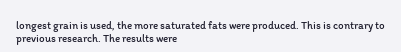longest grain is used, the more saturated fats were produced. This is contrary to previous research. The results were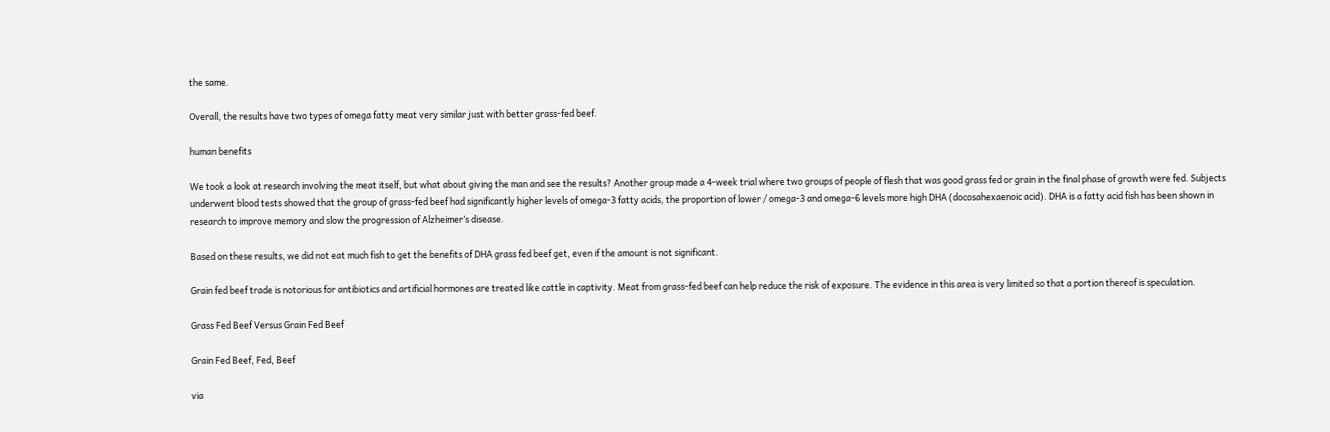the same.

Overall, the results have two types of omega fatty meat very similar just with better grass-fed beef.

human benefits

We took a look at research involving the meat itself, but what about giving the man and see the results? Another group made a 4-week trial where two groups of people of flesh that was good grass fed or grain in the final phase of growth were fed. Subjects underwent blood tests showed that the group of grass-fed beef had significantly higher levels of omega-3 fatty acids, the proportion of lower / omega-3 and omega-6 levels more high DHA (docosahexaenoic acid). DHA is a fatty acid fish has been shown in research to improve memory and slow the progression of Alzheimer’s disease.

Based on these results, we did not eat much fish to get the benefits of DHA grass fed beef get, even if the amount is not significant.

Grain fed beef trade is notorious for antibiotics and artificial hormones are treated like cattle in captivity. Meat from grass-fed beef can help reduce the risk of exposure. The evidence in this area is very limited so that a portion thereof is speculation.

Grass Fed Beef Versus Grain Fed Beef

Grain Fed Beef, Fed, Beef

via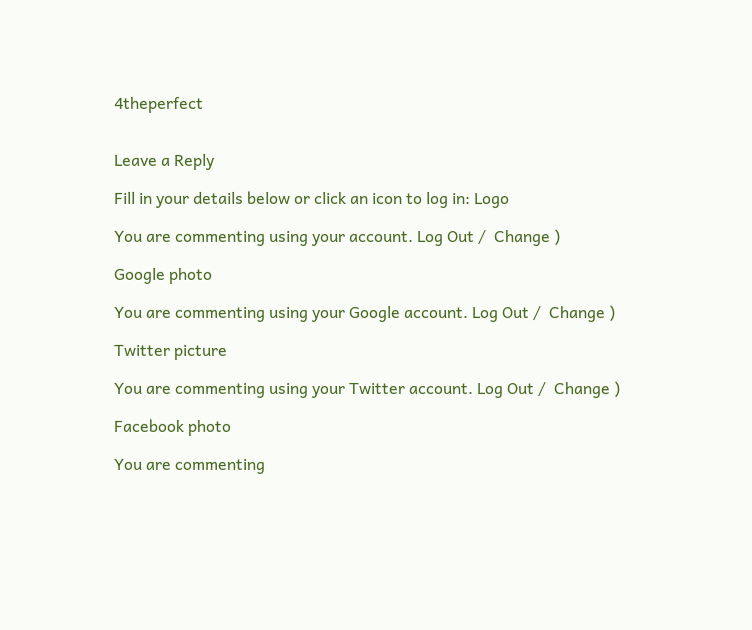4theperfect


Leave a Reply

Fill in your details below or click an icon to log in: Logo

You are commenting using your account. Log Out /  Change )

Google photo

You are commenting using your Google account. Log Out /  Change )

Twitter picture

You are commenting using your Twitter account. Log Out /  Change )

Facebook photo

You are commenting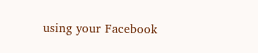using your Facebook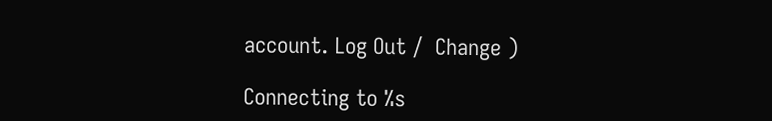account. Log Out /  Change )

Connecting to %s